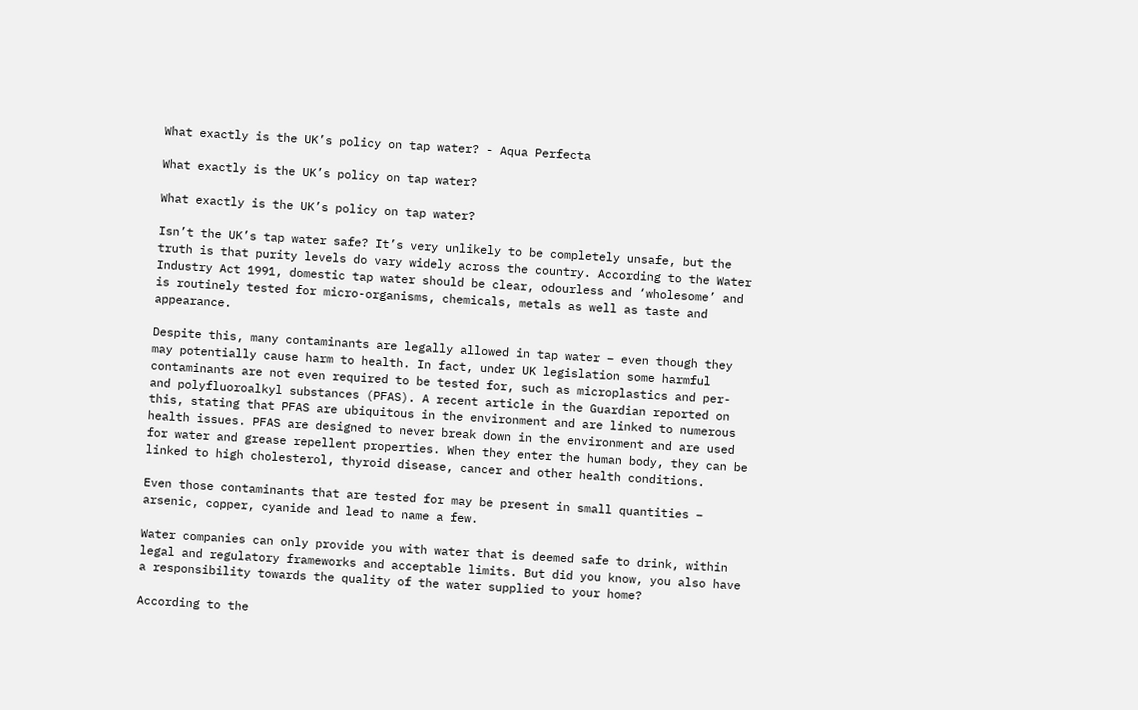What exactly is the UK’s policy on tap water? - Aqua Perfecta

What exactly is the UK’s policy on tap water?

What exactly is the UK’s policy on tap water?

Isn’t the UK’s tap water safe? It’s very unlikely to be completely unsafe, but the truth is that purity levels do vary widely across the country. According to the Water Industry Act 1991, domestic tap water should be clear, odourless and ‘wholesome’ and is routinely tested for micro-organisms, chemicals, metals as well as taste and appearance.

Despite this, many contaminants are legally allowed in tap water – even though they may potentially cause harm to health. In fact, under UK legislation some harmful contaminants are not even required to be tested for, such as microplastics and per- and polyfluoroalkyl substances (PFAS). A recent article in the Guardian reported on this, stating that PFAS are ubiquitous in the environment and are linked to numerous health issues. PFAS are designed to never break down in the environment and are used for water and grease repellent properties. When they enter the human body, they can be linked to high cholesterol, thyroid disease, cancer and other health conditions.

Even those contaminants that are tested for may be present in small quantities – arsenic, copper, cyanide and lead to name a few.

Water companies can only provide you with water that is deemed safe to drink, within legal and regulatory frameworks and acceptable limits. But did you know, you also have a responsibility towards the quality of the water supplied to your home?

According to the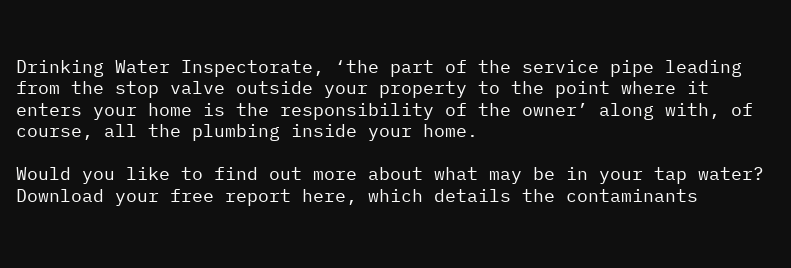Drinking Water Inspectorate, ‘the part of the service pipe leading from the stop valve outside your property to the point where it enters your home is the responsibility of the owner’ along with, of course, all the plumbing inside your home.

Would you like to find out more about what may be in your tap water? Download your free report here, which details the contaminants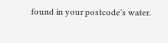found in your postcode’s water.